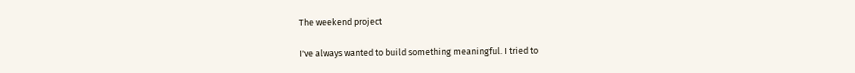The weekend project

I've always wanted to build something meaningful. I tried to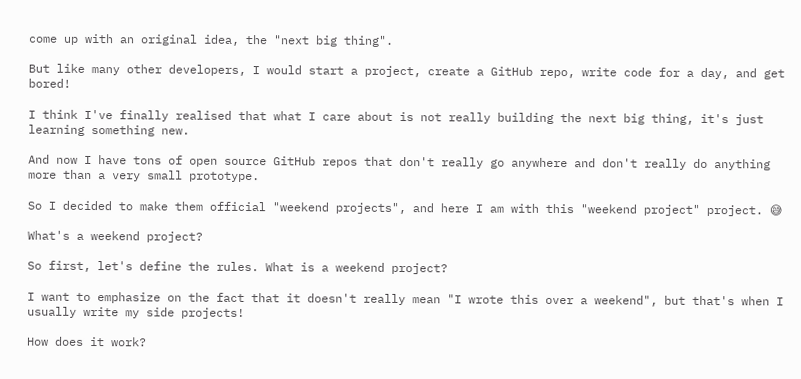come up with an original idea, the "next big thing".

But like many other developers, I would start a project, create a GitHub repo, write code for a day, and get bored!

I think I've finally realised that what I care about is not really building the next big thing, it's just learning something new.

And now I have tons of open source GitHub repos that don't really go anywhere and don't really do anything more than a very small prototype.

So I decided to make them official "weekend projects", and here I am with this "weekend project" project. 😅

What's a weekend project?

So first, let's define the rules. What is a weekend project?

I want to emphasize on the fact that it doesn't really mean "I wrote this over a weekend", but that's when I usually write my side projects!

How does it work?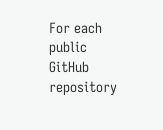For each public GitHub repository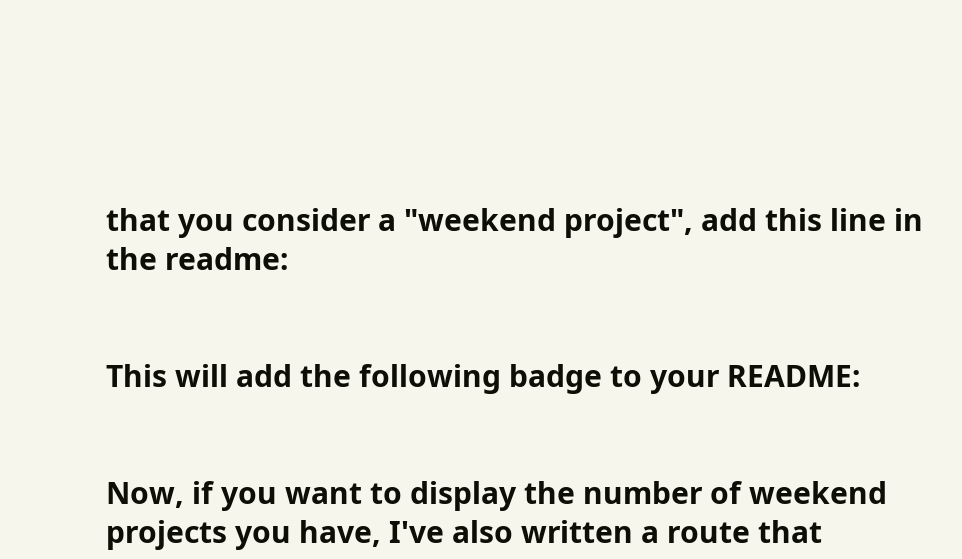that you consider a "weekend project", add this line in the readme:


This will add the following badge to your README:


Now, if you want to display the number of weekend projects you have, I've also written a route that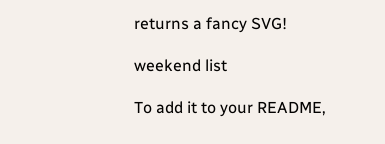returns a fancy SVG!

weekend list

To add it to your README,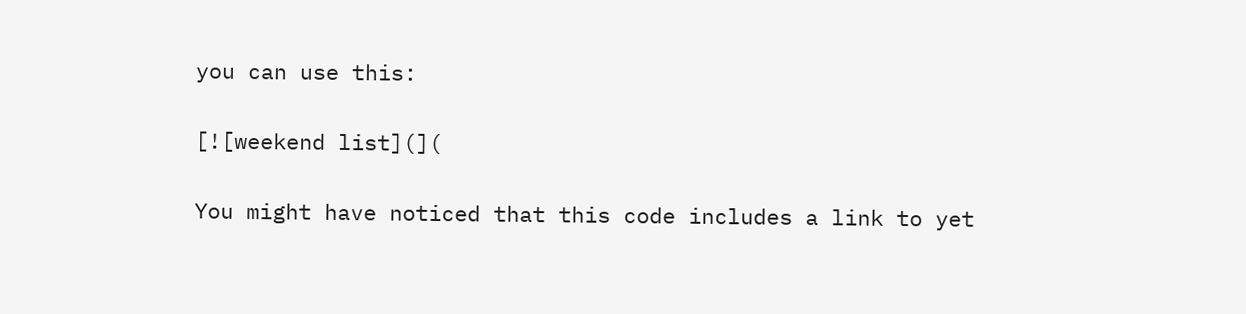you can use this:

[![weekend list](](

You might have noticed that this code includes a link to yet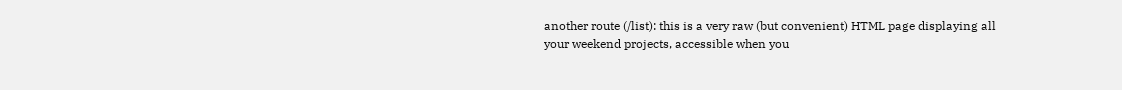another route (/list): this is a very raw (but convenient) HTML page displaying all your weekend projects, accessible when you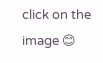click on the image 😊